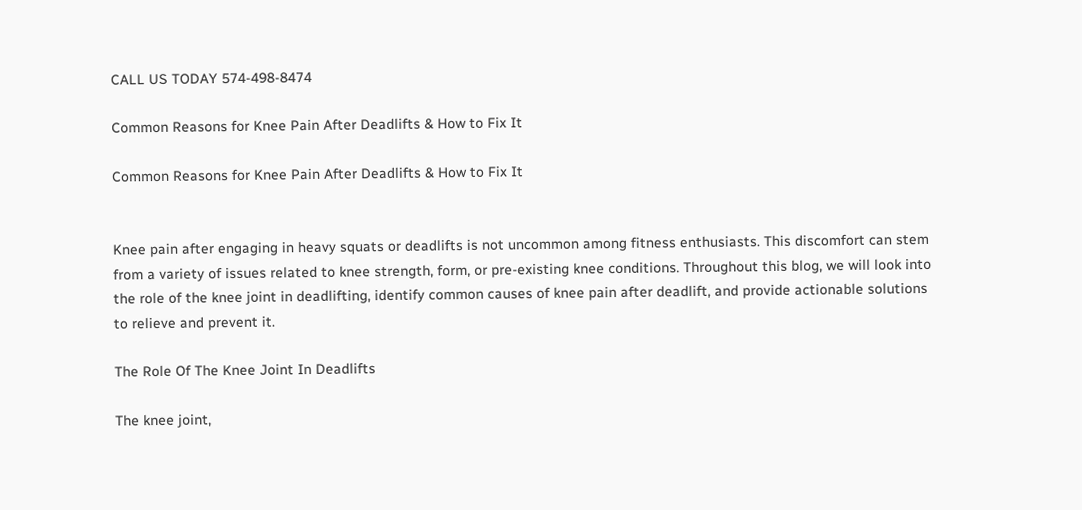CALL US TODAY 574-498-8474

Common Reasons for Knee Pain After Deadlifts & How to Fix It

Common Reasons for Knee Pain After Deadlifts & How to Fix It


Knee pain after engaging in heavy squats or deadlifts is not uncommon among fitness enthusiasts. This discomfort can stem from a variety of issues related to knee strength, form, or pre-existing knee conditions. Throughout this blog, we will look into the role of the knee joint in deadlifting, identify common causes of knee pain after deadlift, and provide actionable solutions to relieve and prevent it.

The Role Of The Knee Joint In Deadlifts

The knee joint,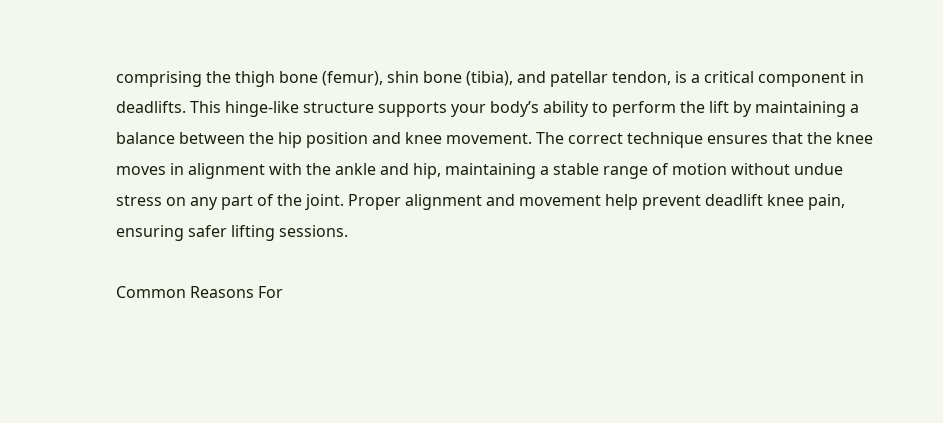comprising the thigh bone (femur), shin bone (tibia), and patellar tendon, is a critical component in deadlifts. This hinge-like structure supports your body’s ability to perform the lift by maintaining a balance between the hip position and knee movement. The correct technique ensures that the knee moves in alignment with the ankle and hip, maintaining a stable range of motion without undue stress on any part of the joint. Proper alignment and movement help prevent deadlift knee pain, ensuring safer lifting sessions.

Common Reasons For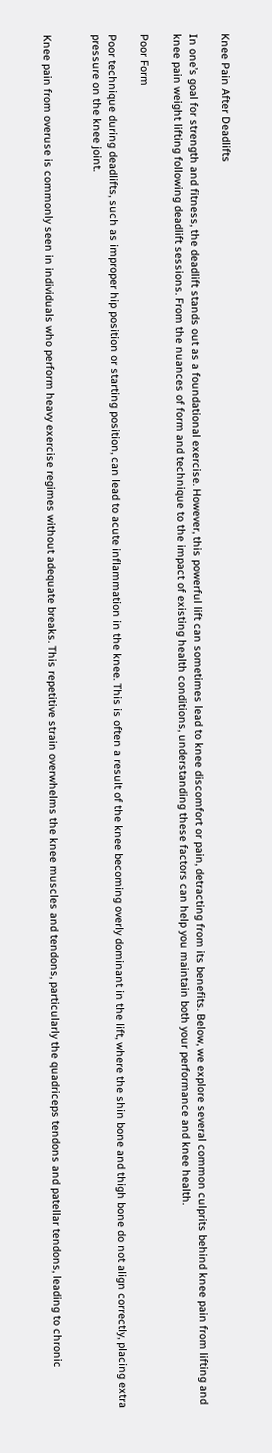Knee Pain After Deadlifts

In one’s goal for strength and fitness, the deadlift stands out as a foundational exercise. However, this powerful lift can sometimes lead to knee discomfort or pain, detracting from its benefits. Below, we explore several common culprits behind knee pain from lifting and knee pain weight lifting following deadlift sessions. From the nuances of form and technique to the impact of existing health conditions, understanding these factors can help you maintain both your performance and knee health.

Poor Form

Poor technique during deadlifts, such as improper hip position or starting position, can lead to acute inflammation in the knee. This is often a result of the knee becoming overly dominant in the lift, where the shin bone and thigh bone do not align correctly, placing extra pressure on the knee joint.


Knee pain from overuse is commonly seen in individuals who perform heavy exercise regimes without adequate breaks. This repetitive strain overwhelms the knee muscles and tendons, particularly the quadriceps tendons and patellar tendons, leading to chronic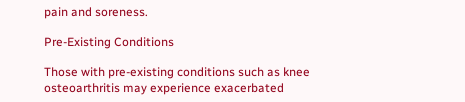pain and soreness.

Pre-Existing Conditions

Those with pre-existing conditions such as knee osteoarthritis may experience exacerbated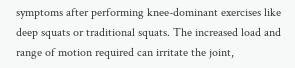symptoms after performing knee-dominant exercises like deep squats or traditional squats. The increased load and range of motion required can irritate the joint,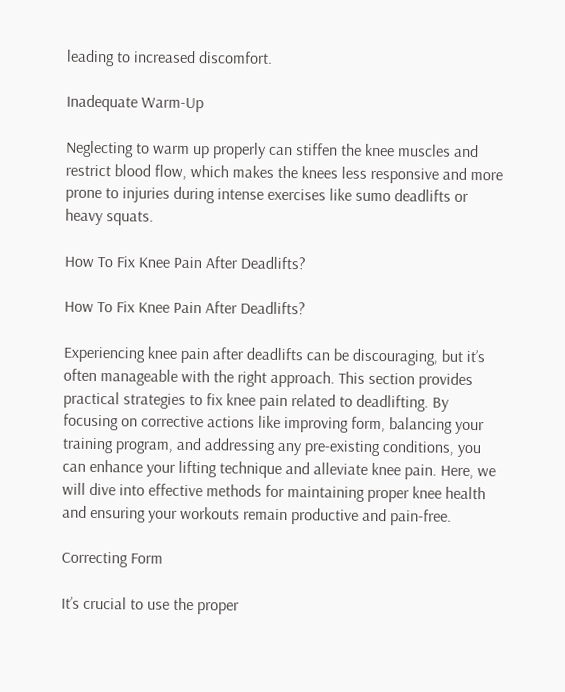leading to increased discomfort.

Inadequate Warm-Up

Neglecting to warm up properly can stiffen the knee muscles and restrict blood flow, which makes the knees less responsive and more prone to injuries during intense exercises like sumo deadlifts or heavy squats.

How To Fix Knee Pain After Deadlifts?

How To Fix Knee Pain After Deadlifts?

Experiencing knee pain after deadlifts can be discouraging, but it’s often manageable with the right approach. This section provides practical strategies to fix knee pain related to deadlifting. By focusing on corrective actions like improving form, balancing your training program, and addressing any pre-existing conditions, you can enhance your lifting technique and alleviate knee pain. Here, we will dive into effective methods for maintaining proper knee health and ensuring your workouts remain productive and pain-free.

Correcting Form

It’s crucial to use the proper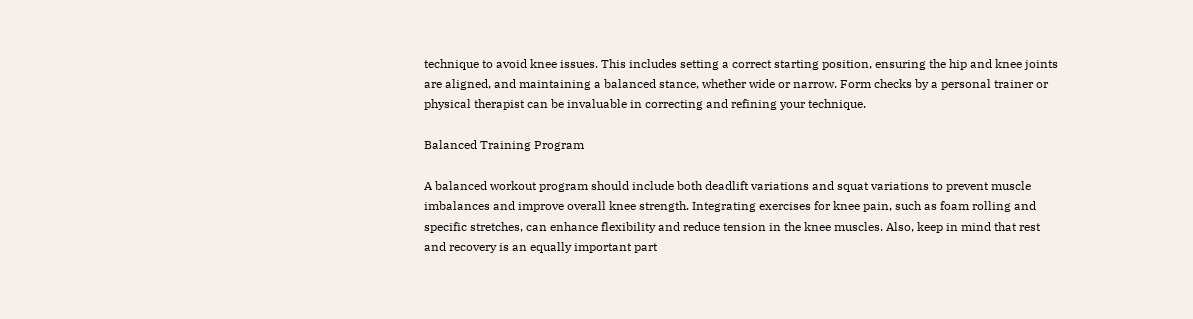technique to avoid knee issues. This includes setting a correct starting position, ensuring the hip and knee joints are aligned, and maintaining a balanced stance, whether wide or narrow. Form checks by a personal trainer or physical therapist can be invaluable in correcting and refining your technique.

Balanced Training Program

A balanced workout program should include both deadlift variations and squat variations to prevent muscle imbalances and improve overall knee strength. Integrating exercises for knee pain, such as foam rolling and specific stretches, can enhance flexibility and reduce tension in the knee muscles. Also, keep in mind that rest and recovery is an equally important part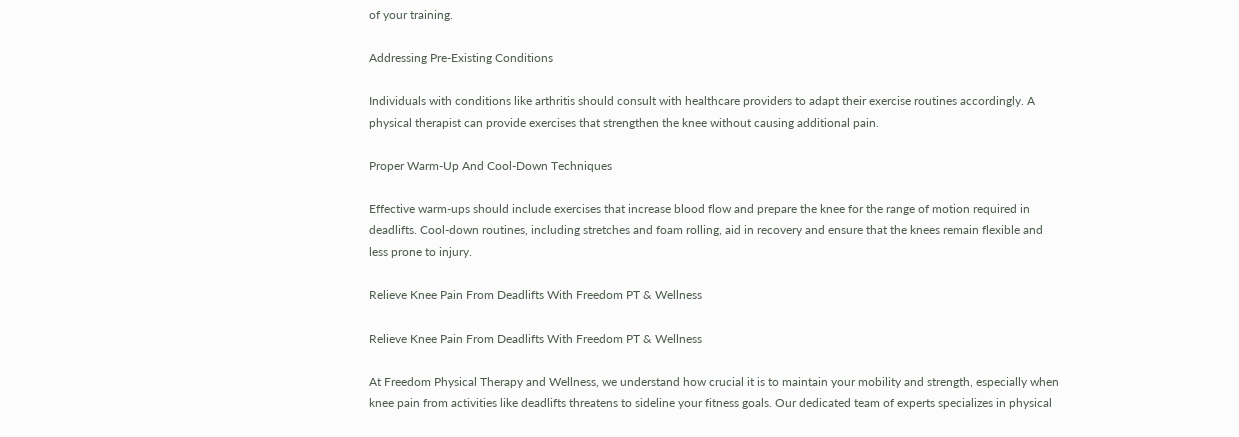of your training.

Addressing Pre-Existing Conditions

Individuals with conditions like arthritis should consult with healthcare providers to adapt their exercise routines accordingly. A physical therapist can provide exercises that strengthen the knee without causing additional pain.

Proper Warm-Up And Cool-Down Techniques

Effective warm-ups should include exercises that increase blood flow and prepare the knee for the range of motion required in deadlifts. Cool-down routines, including stretches and foam rolling, aid in recovery and ensure that the knees remain flexible and less prone to injury.

Relieve Knee Pain From Deadlifts With Freedom PT & Wellness

Relieve Knee Pain From Deadlifts With Freedom PT & Wellness

At Freedom Physical Therapy and Wellness, we understand how crucial it is to maintain your mobility and strength, especially when knee pain from activities like deadlifts threatens to sideline your fitness goals. Our dedicated team of experts specializes in physical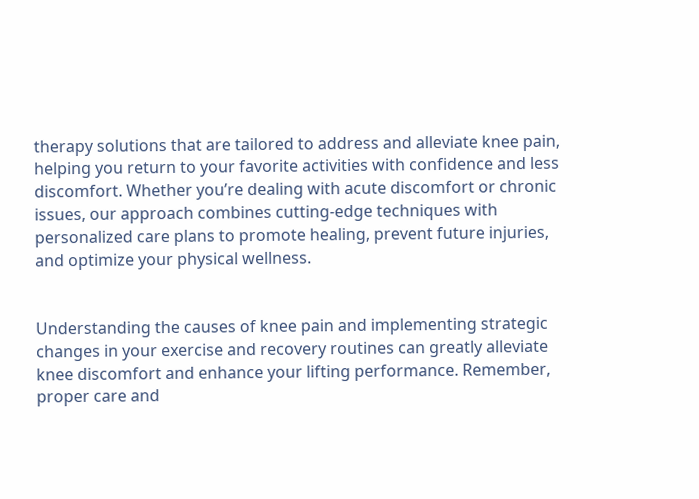therapy solutions that are tailored to address and alleviate knee pain, helping you return to your favorite activities with confidence and less discomfort. Whether you’re dealing with acute discomfort or chronic issues, our approach combines cutting-edge techniques with personalized care plans to promote healing, prevent future injuries, and optimize your physical wellness.


Understanding the causes of knee pain and implementing strategic changes in your exercise and recovery routines can greatly alleviate knee discomfort and enhance your lifting performance. Remember, proper care and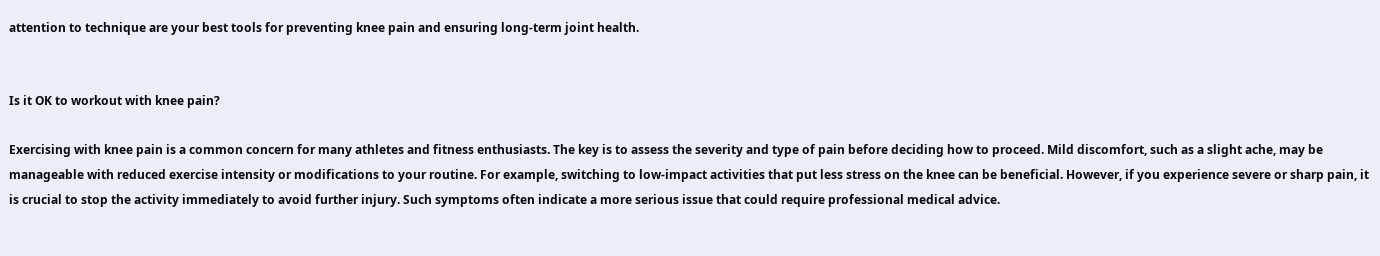attention to technique are your best tools for preventing knee pain and ensuring long-term joint health.


Is it OK to workout with knee pain?

Exercising with knee pain is a common concern for many athletes and fitness enthusiasts. The key is to assess the severity and type of pain before deciding how to proceed. Mild discomfort, such as a slight ache, may be manageable with reduced exercise intensity or modifications to your routine. For example, switching to low-impact activities that put less stress on the knee can be beneficial. However, if you experience severe or sharp pain, it is crucial to stop the activity immediately to avoid further injury. Such symptoms often indicate a more serious issue that could require professional medical advice.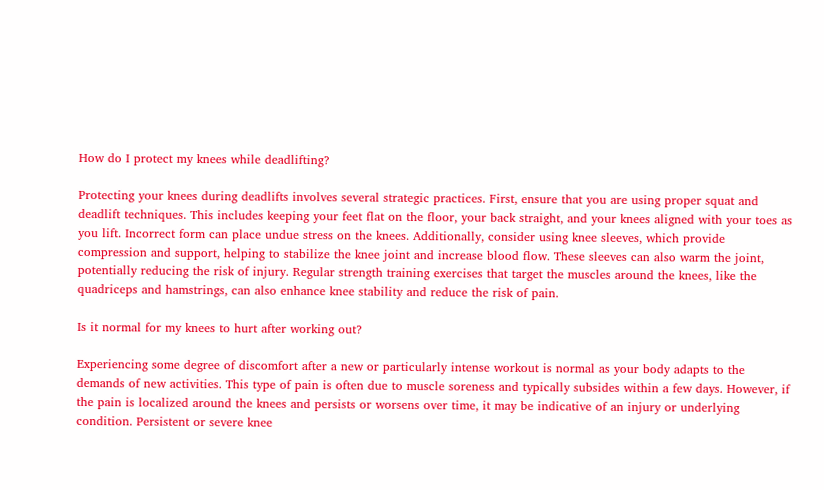How do I protect my knees while deadlifting?

Protecting your knees during deadlifts involves several strategic practices. First, ensure that you are using proper squat and deadlift techniques. This includes keeping your feet flat on the floor, your back straight, and your knees aligned with your toes as you lift. Incorrect form can place undue stress on the knees. Additionally, consider using knee sleeves, which provide compression and support, helping to stabilize the knee joint and increase blood flow. These sleeves can also warm the joint, potentially reducing the risk of injury. Regular strength training exercises that target the muscles around the knees, like the quadriceps and hamstrings, can also enhance knee stability and reduce the risk of pain.

Is it normal for my knees to hurt after working out?

Experiencing some degree of discomfort after a new or particularly intense workout is normal as your body adapts to the demands of new activities. This type of pain is often due to muscle soreness and typically subsides within a few days. However, if the pain is localized around the knees and persists or worsens over time, it may be indicative of an injury or underlying condition. Persistent or severe knee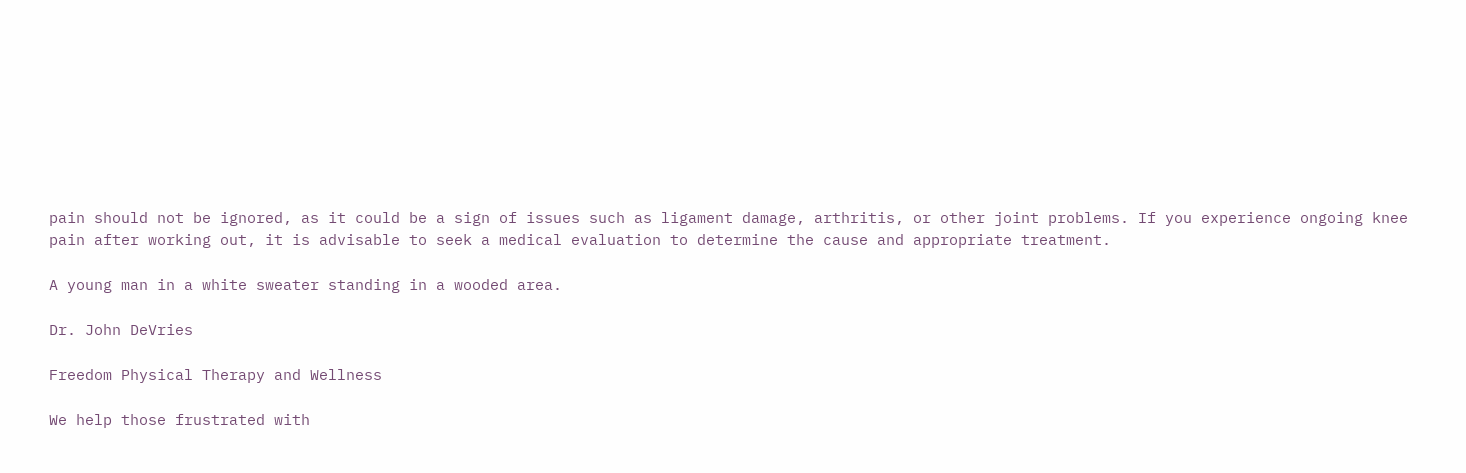pain should not be ignored, as it could be a sign of issues such as ligament damage, arthritis, or other joint problems. If you experience ongoing knee pain after working out, it is advisable to seek a medical evaluation to determine the cause and appropriate treatment.

A young man in a white sweater standing in a wooded area.

Dr. John DeVries

Freedom Physical Therapy and Wellness

We help those frustrated with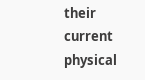their current physical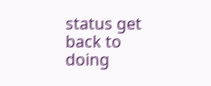status get back to doing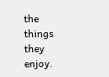the things they enjoy.